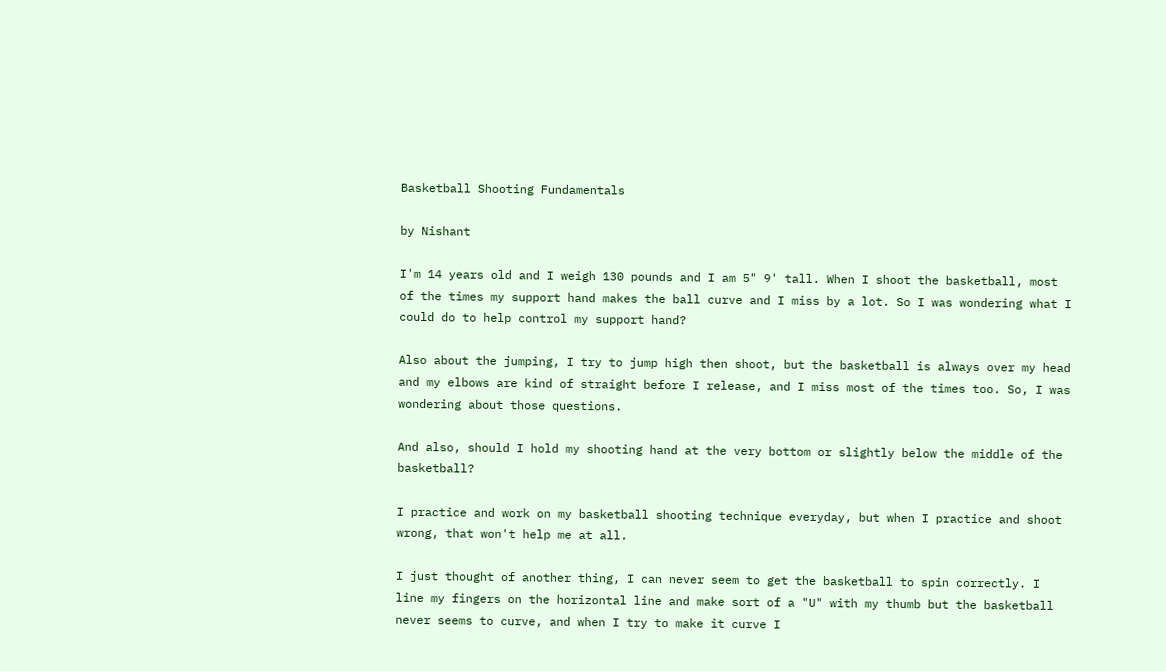Basketball Shooting Fundamentals

by Nishant

I'm 14 years old and I weigh 130 pounds and I am 5" 9' tall. When I shoot the basketball, most of the times my support hand makes the ball curve and I miss by a lot. So I was wondering what I could do to help control my support hand?

Also about the jumping, I try to jump high then shoot, but the basketball is always over my head and my elbows are kind of straight before I release, and I miss most of the times too. So, I was wondering about those questions.

And also, should I hold my shooting hand at the very bottom or slightly below the middle of the basketball?

I practice and work on my basketball shooting technique everyday, but when I practice and shoot wrong, that won't help me at all.

I just thought of another thing, I can never seem to get the basketball to spin correctly. I line my fingers on the horizontal line and make sort of a "U" with my thumb but the basketball never seems to curve, and when I try to make it curve I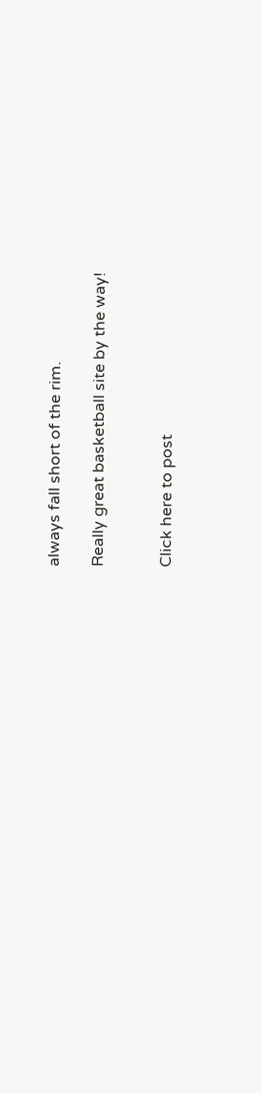always fall short of the rim.

Really great basketball site by the way!


Click here to post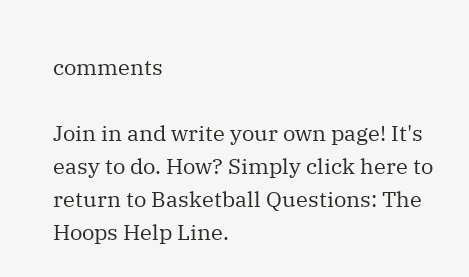comments

Join in and write your own page! It's easy to do. How? Simply click here to return to Basketball Questions: The Hoops Help Line.